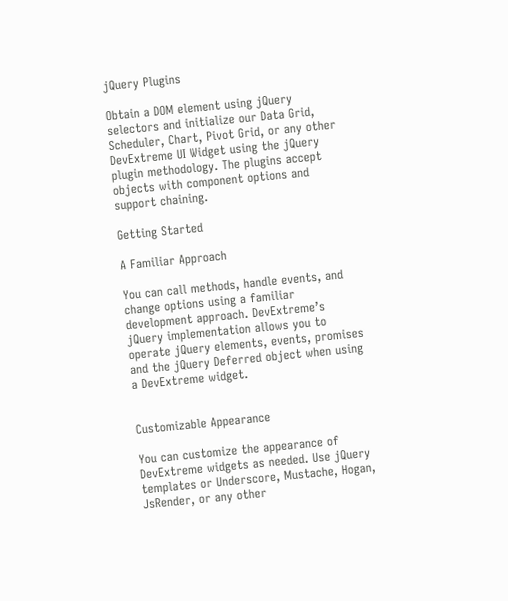jQuery Plugins

Obtain a DOM element using jQuery selectors and initialize our Data Grid, Scheduler, Chart, Pivot Grid, or any other DevExtreme UI Widget using the jQuery plugin methodology. The plugins accept objects with component options and support chaining.

Getting Started

A Familiar Approach

You can call methods, handle events, and change options using a familiar development approach. DevExtreme’s jQuery implementation allows you to operate jQuery elements, events, promises and the jQuery Deferred object when using a DevExtreme widget.


Customizable Appearance

You can customize the appearance of DevExtreme widgets as needed. Use jQuery templates or Underscore, Mustache, Hogan, JsRender, or any other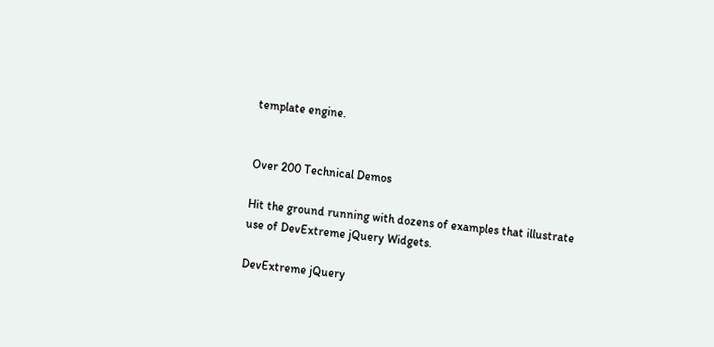template engine.


Over 200 Technical Demos

Hit the ground running with dozens of examples that illustrate use of DevExtreme jQuery Widgets.

DevExtreme jQuery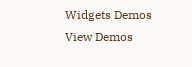Widgets Demos
View Demos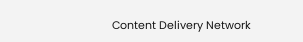Content Delivery Network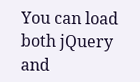You can load both jQuery and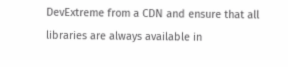DevExtreme from a CDN and ensure that all libraries are always available in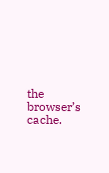the browser’s cache.